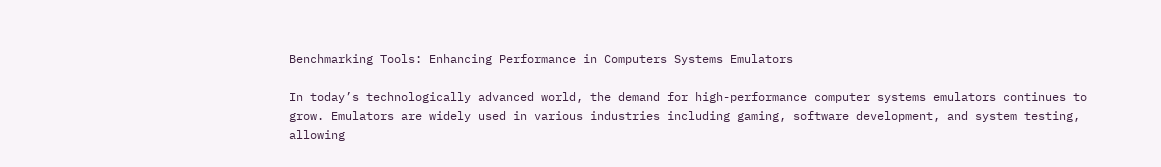Benchmarking Tools: Enhancing Performance in Computers Systems Emulators

In today’s technologically advanced world, the demand for high-performance computer systems emulators continues to grow. Emulators are widely used in various industries including gaming, software development, and system testing, allowing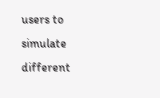users to simulate different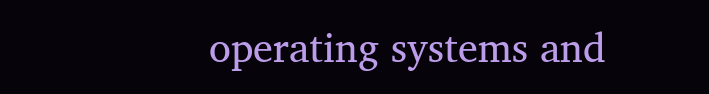operating systems and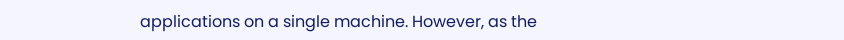applications on a single machine. However, as the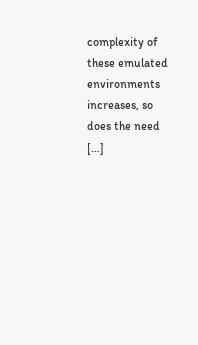complexity of these emulated environments increases, so does the need […]